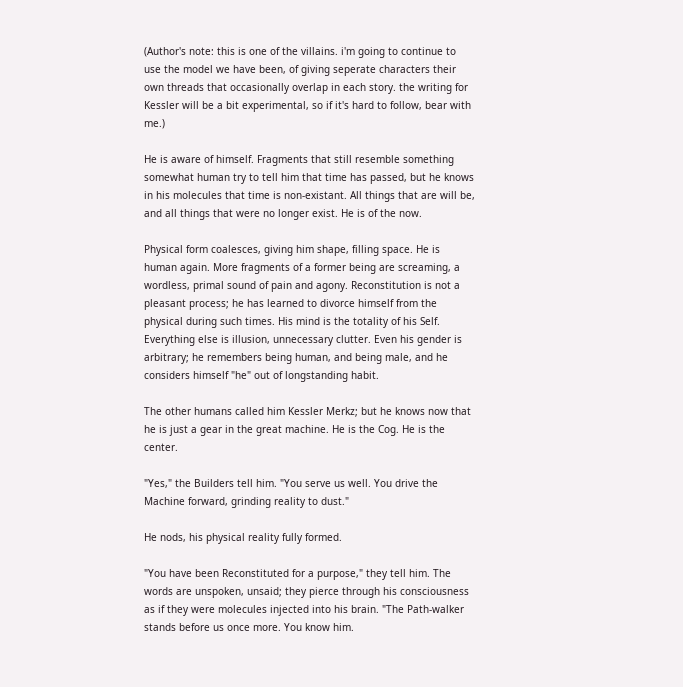(Author's note: this is one of the villains. i'm going to continue to use the model we have been, of giving seperate characters their own threads that occasionally overlap in each story. the writing for Kessler will be a bit experimental, so if it's hard to follow, bear with me.)

He is aware of himself. Fragments that still resemble something somewhat human try to tell him that time has passed, but he knows in his molecules that time is non-existant. All things that are will be, and all things that were no longer exist. He is of the now.

Physical form coalesces, giving him shape, filling space. He is human again. More fragments of a former being are screaming, a wordless, primal sound of pain and agony. Reconstitution is not a pleasant process; he has learned to divorce himself from the physical during such times. His mind is the totality of his Self. Everything else is illusion, unnecessary clutter. Even his gender is arbitrary; he remembers being human, and being male, and he considers himself "he" out of longstanding habit.

The other humans called him Kessler Merkz; but he knows now that he is just a gear in the great machine. He is the Cog. He is the center.

"Yes," the Builders tell him. "You serve us well. You drive the Machine forward, grinding reality to dust."

He nods, his physical reality fully formed.

"You have been Reconstituted for a purpose," they tell him. The words are unspoken, unsaid; they pierce through his consciousness as if they were molecules injected into his brain. "The Path-walker stands before us once more. You know him.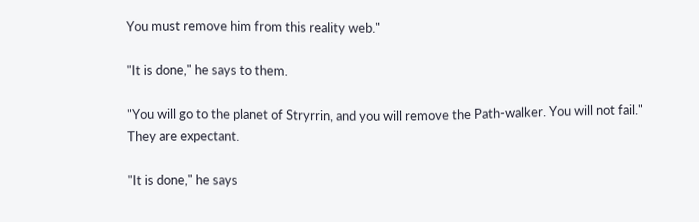You must remove him from this reality web."

"It is done," he says to them.

"You will go to the planet of Stryrrin, and you will remove the Path-walker. You will not fail." They are expectant.

"It is done," he says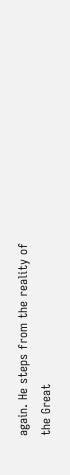again. He steps from the reality of the Great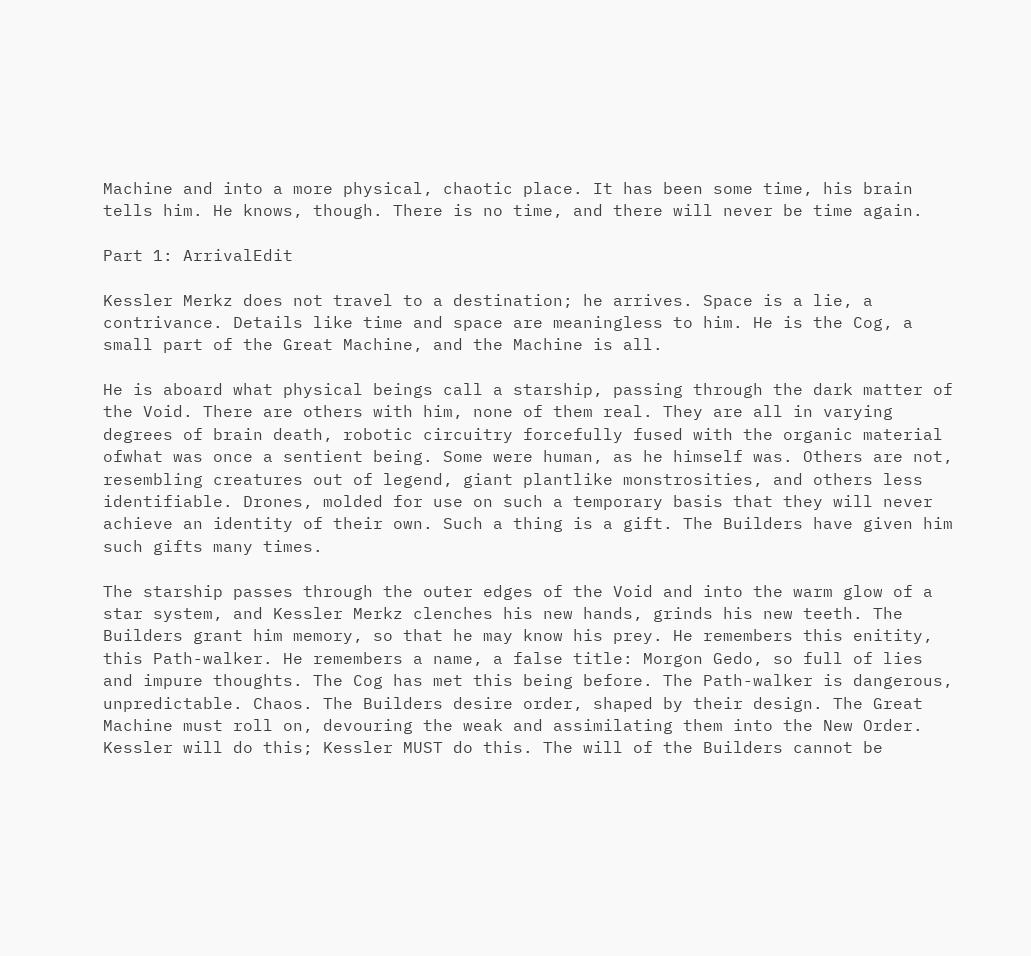Machine and into a more physical, chaotic place. It has been some time, his brain tells him. He knows, though. There is no time, and there will never be time again.

Part 1: ArrivalEdit

Kessler Merkz does not travel to a destination; he arrives. Space is a lie, a contrivance. Details like time and space are meaningless to him. He is the Cog, a small part of the Great Machine, and the Machine is all.

He is aboard what physical beings call a starship, passing through the dark matter of the Void. There are others with him, none of them real. They are all in varying degrees of brain death, robotic circuitry forcefully fused with the organic material ofwhat was once a sentient being. Some were human, as he himself was. Others are not, resembling creatures out of legend, giant plantlike monstrosities, and others less identifiable. Drones, molded for use on such a temporary basis that they will never achieve an identity of their own. Such a thing is a gift. The Builders have given him such gifts many times.

The starship passes through the outer edges of the Void and into the warm glow of a star system, and Kessler Merkz clenches his new hands, grinds his new teeth. The Builders grant him memory, so that he may know his prey. He remembers this enitity, this Path-walker. He remembers a name, a false title: Morgon Gedo, so full of lies and impure thoughts. The Cog has met this being before. The Path-walker is dangerous, unpredictable. Chaos. The Builders desire order, shaped by their design. The Great Machine must roll on, devouring the weak and assimilating them into the New Order. Kessler will do this; Kessler MUST do this. The will of the Builders cannot be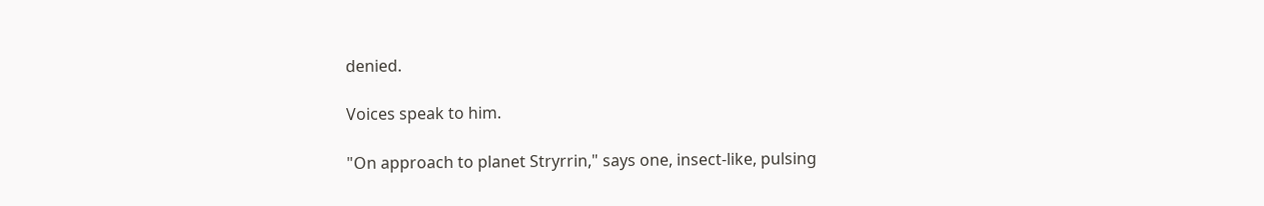denied.

Voices speak to him.

"On approach to planet Stryrrin," says one, insect-like, pulsing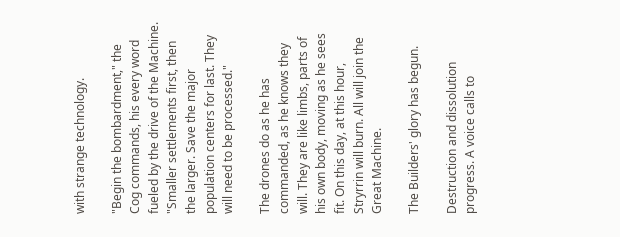with strange technology.

"Begin the bombardment," the Cog commands, his every word fueled by the drive of the Machine. "Smaller settlements first, then the larger. Save the major population centers for last. They will need to be processed."

The drones do as he has commanded, as he knows they will. They are like limbs, parts of his own body, moving as he sees fit. On this day, at this hour, Stryrrin will burn. All will join the Great Machine.

The Builders' glory has begun.

Destruction and dissolution progress. A voice calls to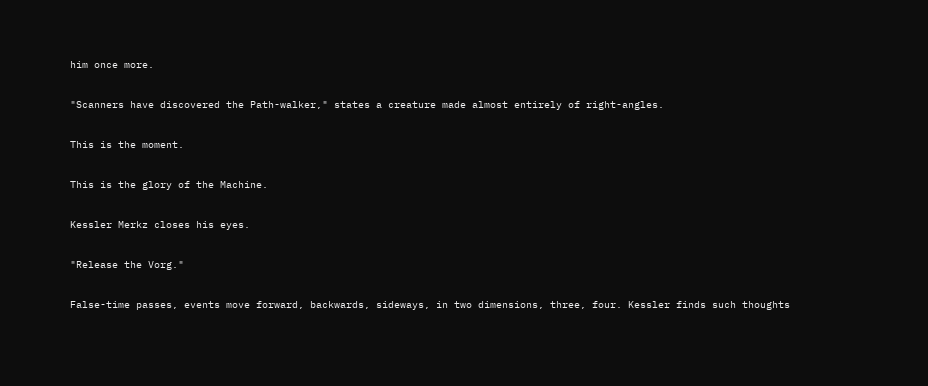him once more.

"Scanners have discovered the Path-walker," states a creature made almost entirely of right-angles.

This is the moment.

This is the glory of the Machine.

Kessler Merkz closes his eyes.

"Release the Vorg."

False-time passes, events move forward, backwards, sideways, in two dimensions, three, four. Kessler finds such thoughts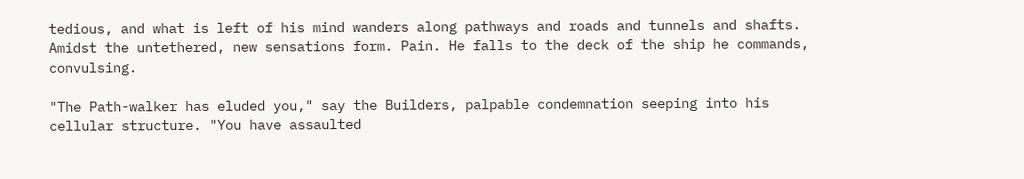tedious, and what is left of his mind wanders along pathways and roads and tunnels and shafts. Amidst the untethered, new sensations form. Pain. He falls to the deck of the ship he commands, convulsing.

"The Path-walker has eluded you," say the Builders, palpable condemnation seeping into his cellular structure. "You have assaulted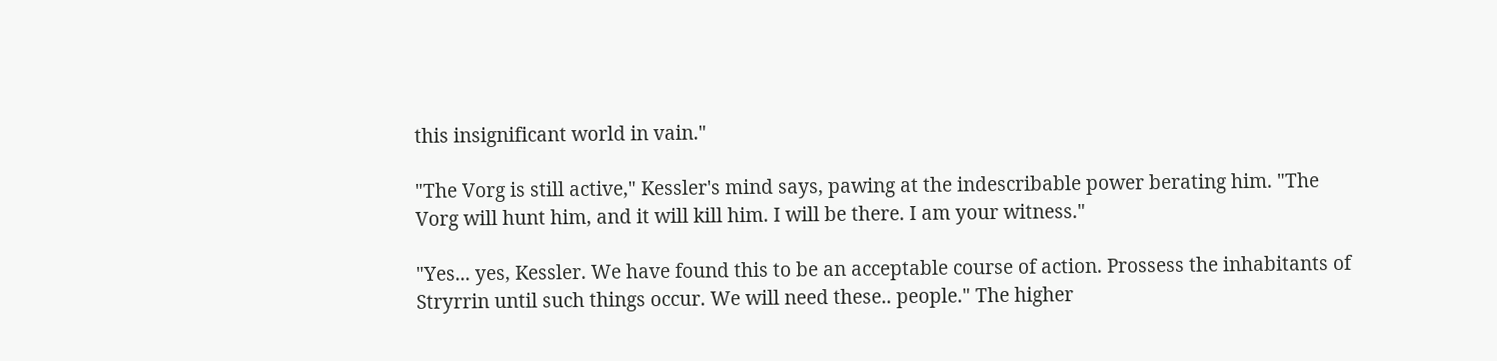this insignificant world in vain."

"The Vorg is still active," Kessler's mind says, pawing at the indescribable power berating him. "The Vorg will hunt him, and it will kill him. I will be there. I am your witness."

"Yes... yes, Kessler. We have found this to be an acceptable course of action. Prossess the inhabitants of Stryrrin until such things occur. We will need these.. people." The higher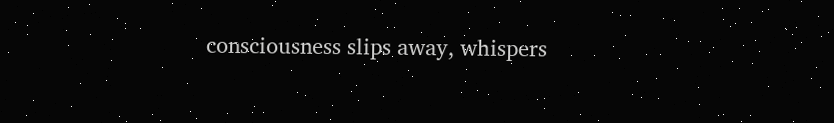consciousness slips away, whispers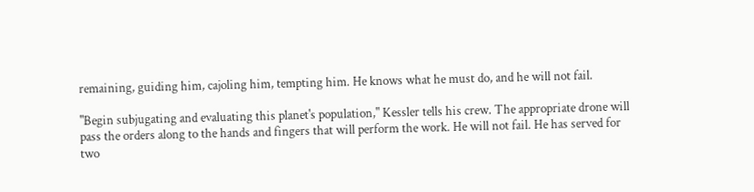remaining, guiding him, cajoling him, tempting him. He knows what he must do, and he will not fail.

"Begin subjugating and evaluating this planet's population," Kessler tells his crew. The appropriate drone will pass the orders along to the hands and fingers that will perform the work. He will not fail. He has served for two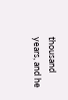thousand years, and he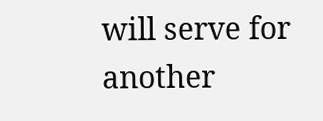will serve for another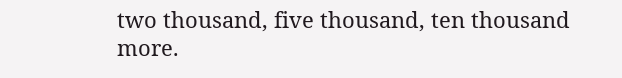two thousand, five thousand, ten thousand more.